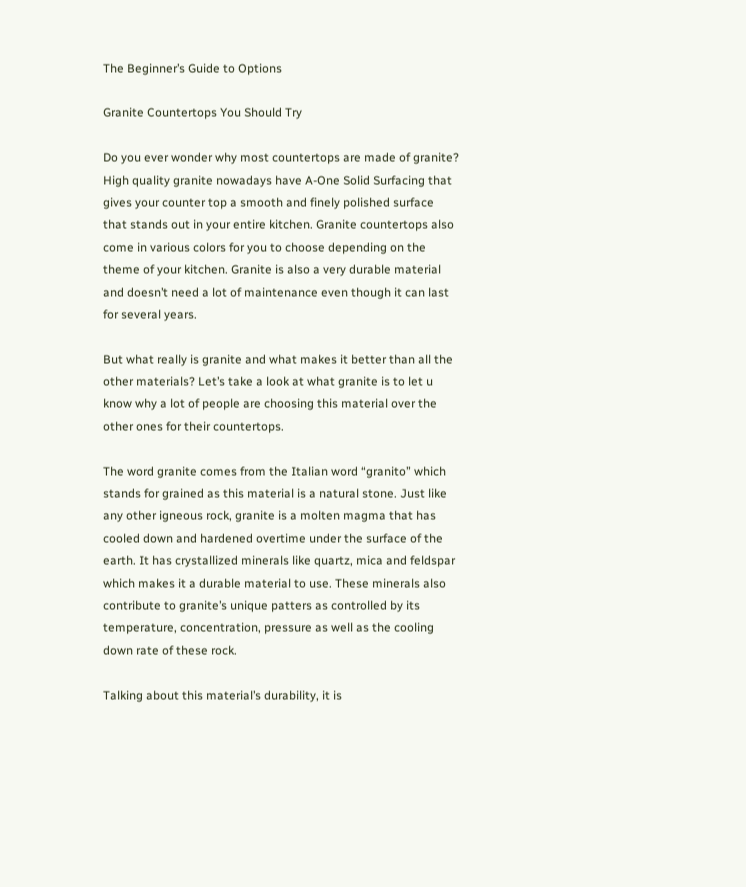The Beginner’s Guide to Options

Granite Countertops You Should Try

Do you ever wonder why most countertops are made of granite? High quality granite nowadays have A-One Solid Surfacing that gives your counter top a smooth and finely polished surface that stands out in your entire kitchen. Granite countertops also come in various colors for you to choose depending on the theme of your kitchen. Granite is also a very durable material and doesn’t need a lot of maintenance even though it can last for several years.

But what really is granite and what makes it better than all the other materials? Let’s take a look at what granite is to let u know why a lot of people are choosing this material over the other ones for their countertops.

The word granite comes from the Italian word “granito” which stands for grained as this material is a natural stone. Just like any other igneous rock, granite is a molten magma that has cooled down and hardened overtime under the surface of the earth. It has crystallized minerals like quartz, mica and feldspar which makes it a durable material to use. These minerals also contribute to granite’s unique patters as controlled by its temperature, concentration, pressure as well as the cooling down rate of these rock.

Talking about this material’s durability, it is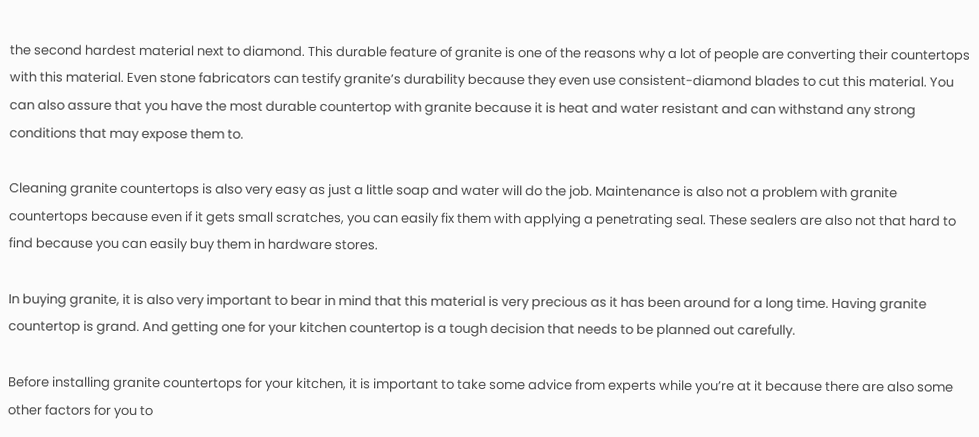the second hardest material next to diamond. This durable feature of granite is one of the reasons why a lot of people are converting their countertops with this material. Even stone fabricators can testify granite’s durability because they even use consistent-diamond blades to cut this material. You can also assure that you have the most durable countertop with granite because it is heat and water resistant and can withstand any strong conditions that may expose them to.

Cleaning granite countertops is also very easy as just a little soap and water will do the job. Maintenance is also not a problem with granite countertops because even if it gets small scratches, you can easily fix them with applying a penetrating seal. These sealers are also not that hard to find because you can easily buy them in hardware stores.

In buying granite, it is also very important to bear in mind that this material is very precious as it has been around for a long time. Having granite countertop is grand. And getting one for your kitchen countertop is a tough decision that needs to be planned out carefully.

Before installing granite countertops for your kitchen, it is important to take some advice from experts while you’re at it because there are also some other factors for you to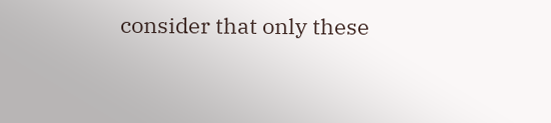consider that only these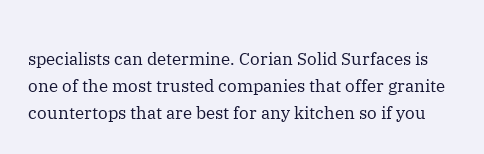specialists can determine. Corian Solid Surfaces is one of the most trusted companies that offer granite countertops that are best for any kitchen so if you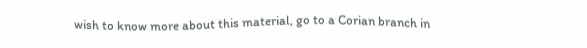wish to know more about this material, go to a Corian branch in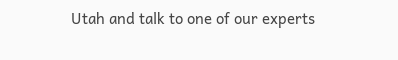Utah and talk to one of our experts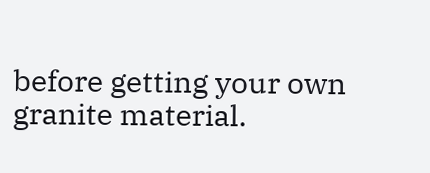before getting your own granite material.